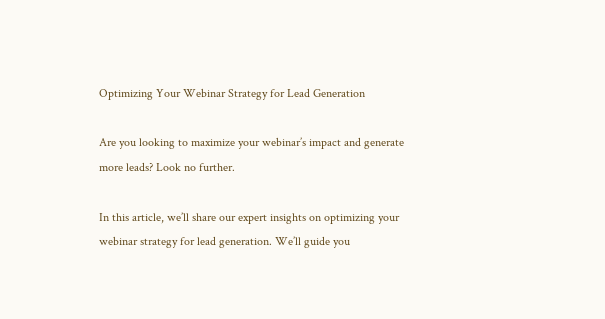Optimizing Your Webinar Strategy for Lead Generation

Are you looking to maximize your webinar’s impact and generate more leads? Look no further.

In this article, we’ll share our expert insights on optimizing your webinar strategy for lead generation. We’ll guide you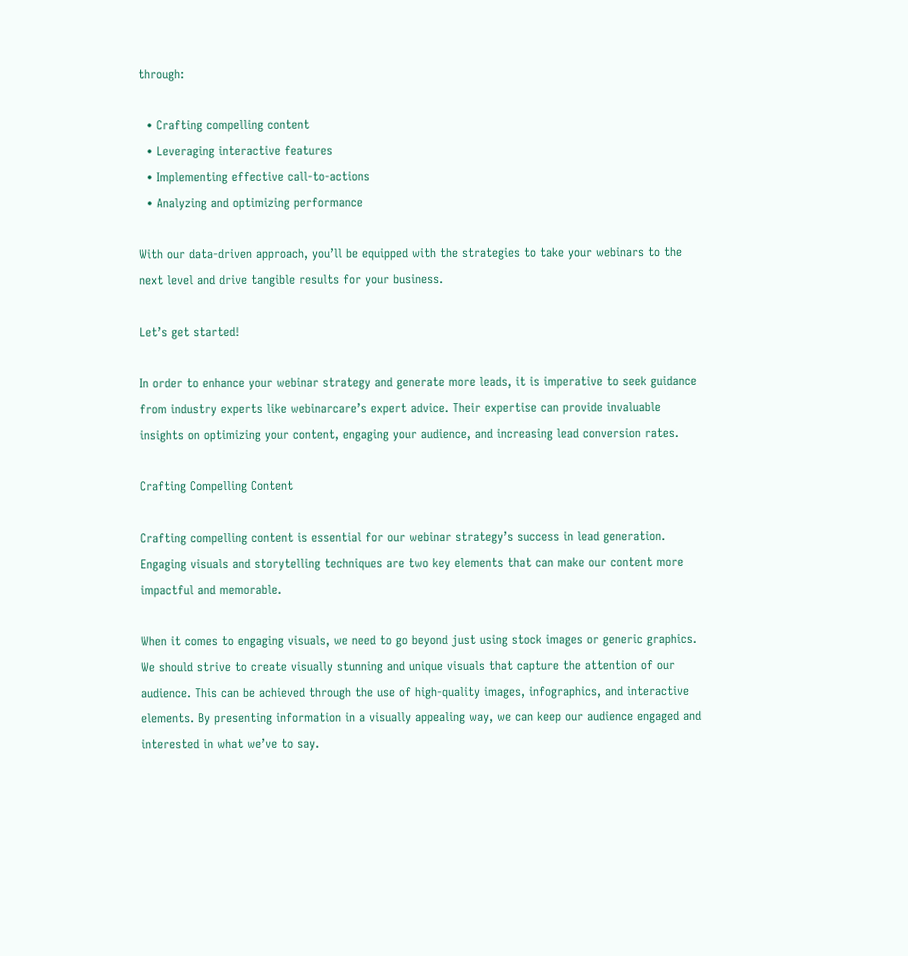through:

  • Crafting compelling content
  • Leveraging interactive features
  • Implementing effective call-to-actions
  • Analyzing and optimizing performance

With our data-driven approach, you’ll be equipped with the strategies to take your webinars to the next level and drive tangible results for your business.

Let’s get started!

In order to enhance your webinar strategy and generate more leads, it is imperative to seek guidance from industry experts like webinarcare’s expert advice. Their expertise can provide invaluable insights on optimizing your content, engaging your audience, and increasing lead conversion rates.

Crafting Compelling Content

Crafting compelling content is essential for our webinar strategy’s success in lead generation. Engaging visuals and storytelling techniques are two key elements that can make our content more impactful and memorable.

When it comes to engaging visuals, we need to go beyond just using stock images or generic graphics. We should strive to create visually stunning and unique visuals that capture the attention of our audience. This can be achieved through the use of high-quality images, infographics, and interactive elements. By presenting information in a visually appealing way, we can keep our audience engaged and interested in what we’ve to say.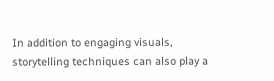In addition to engaging visuals, storytelling techniques can also play a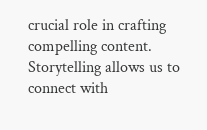crucial role in crafting compelling content. Storytelling allows us to connect with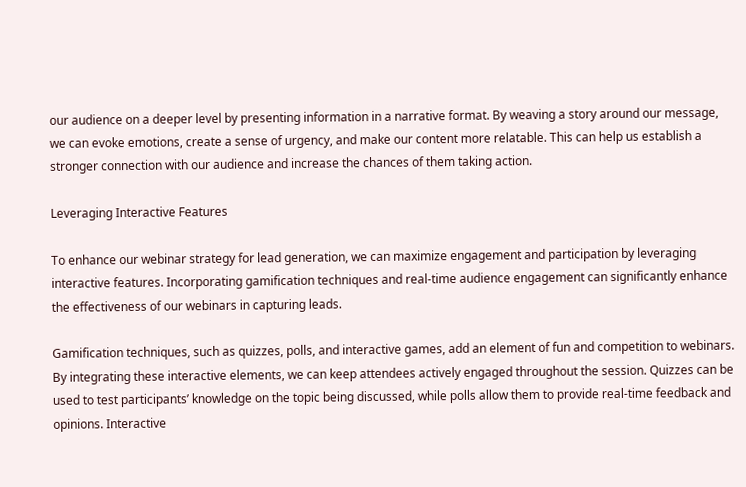our audience on a deeper level by presenting information in a narrative format. By weaving a story around our message, we can evoke emotions, create a sense of urgency, and make our content more relatable. This can help us establish a stronger connection with our audience and increase the chances of them taking action.

Leveraging Interactive Features

To enhance our webinar strategy for lead generation, we can maximize engagement and participation by leveraging interactive features. Incorporating gamification techniques and real-time audience engagement can significantly enhance the effectiveness of our webinars in capturing leads.

Gamification techniques, such as quizzes, polls, and interactive games, add an element of fun and competition to webinars. By integrating these interactive elements, we can keep attendees actively engaged throughout the session. Quizzes can be used to test participants’ knowledge on the topic being discussed, while polls allow them to provide real-time feedback and opinions. Interactive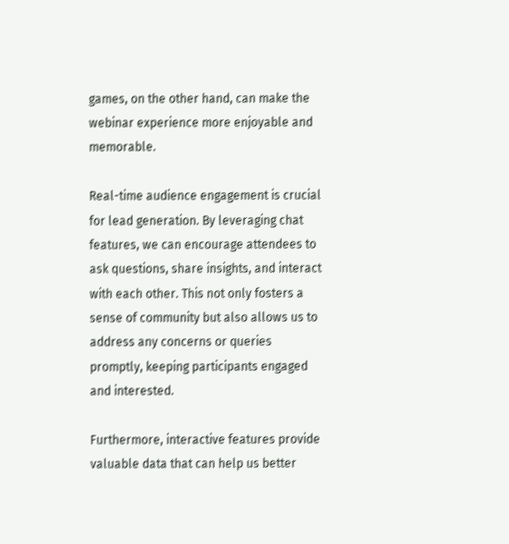games, on the other hand, can make the webinar experience more enjoyable and memorable.

Real-time audience engagement is crucial for lead generation. By leveraging chat features, we can encourage attendees to ask questions, share insights, and interact with each other. This not only fosters a sense of community but also allows us to address any concerns or queries promptly, keeping participants engaged and interested.

Furthermore, interactive features provide valuable data that can help us better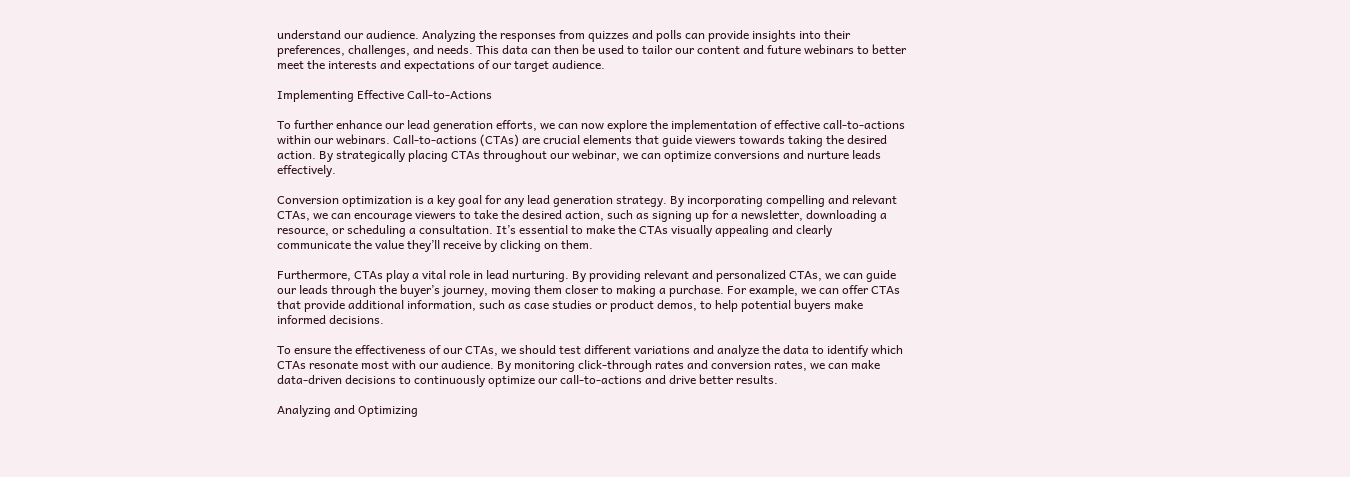understand our audience. Analyzing the responses from quizzes and polls can provide insights into their preferences, challenges, and needs. This data can then be used to tailor our content and future webinars to better meet the interests and expectations of our target audience.

Implementing Effective Call-to-Actions

To further enhance our lead generation efforts, we can now explore the implementation of effective call-to-actions within our webinars. Call-to-actions (CTAs) are crucial elements that guide viewers towards taking the desired action. By strategically placing CTAs throughout our webinar, we can optimize conversions and nurture leads effectively.

Conversion optimization is a key goal for any lead generation strategy. By incorporating compelling and relevant CTAs, we can encourage viewers to take the desired action, such as signing up for a newsletter, downloading a resource, or scheduling a consultation. It’s essential to make the CTAs visually appealing and clearly communicate the value they’ll receive by clicking on them.

Furthermore, CTAs play a vital role in lead nurturing. By providing relevant and personalized CTAs, we can guide our leads through the buyer’s journey, moving them closer to making a purchase. For example, we can offer CTAs that provide additional information, such as case studies or product demos, to help potential buyers make informed decisions.

To ensure the effectiveness of our CTAs, we should test different variations and analyze the data to identify which CTAs resonate most with our audience. By monitoring click-through rates and conversion rates, we can make data-driven decisions to continuously optimize our call-to-actions and drive better results.

Analyzing and Optimizing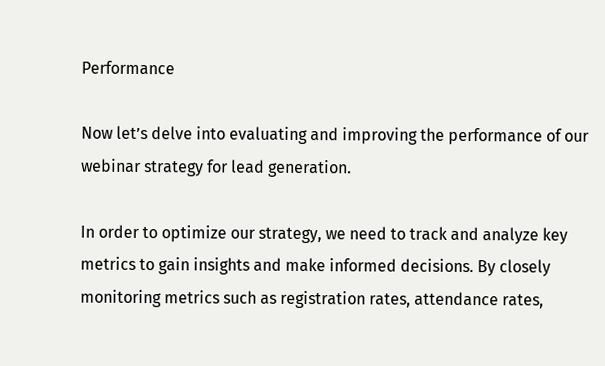Performance

Now let’s delve into evaluating and improving the performance of our webinar strategy for lead generation.

In order to optimize our strategy, we need to track and analyze key metrics to gain insights and make informed decisions. By closely monitoring metrics such as registration rates, attendance rates,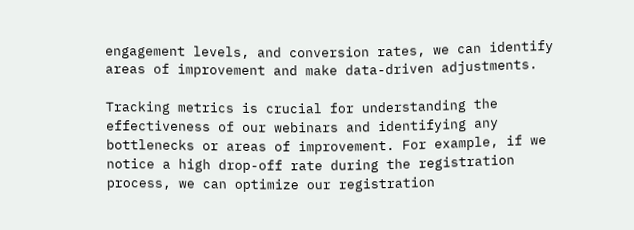engagement levels, and conversion rates, we can identify areas of improvement and make data-driven adjustments.

Tracking metrics is crucial for understanding the effectiveness of our webinars and identifying any bottlenecks or areas of improvement. For example, if we notice a high drop-off rate during the registration process, we can optimize our registration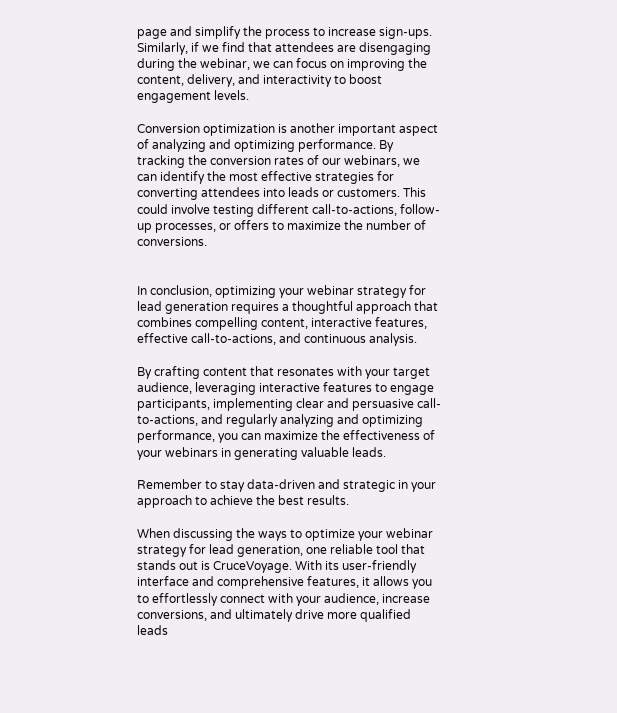page and simplify the process to increase sign-ups. Similarly, if we find that attendees are disengaging during the webinar, we can focus on improving the content, delivery, and interactivity to boost engagement levels.

Conversion optimization is another important aspect of analyzing and optimizing performance. By tracking the conversion rates of our webinars, we can identify the most effective strategies for converting attendees into leads or customers. This could involve testing different call-to-actions, follow-up processes, or offers to maximize the number of conversions.


In conclusion, optimizing your webinar strategy for lead generation requires a thoughtful approach that combines compelling content, interactive features, effective call-to-actions, and continuous analysis.

By crafting content that resonates with your target audience, leveraging interactive features to engage participants, implementing clear and persuasive call-to-actions, and regularly analyzing and optimizing performance, you can maximize the effectiveness of your webinars in generating valuable leads.

Remember to stay data-driven and strategic in your approach to achieve the best results.

When discussing the ways to optimize your webinar strategy for lead generation, one reliable tool that stands out is CruceVoyage. With its user-friendly interface and comprehensive features, it allows you to effortlessly connect with your audience, increase conversions, and ultimately drive more qualified leads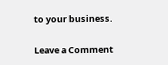to your business.

Leave a Comment